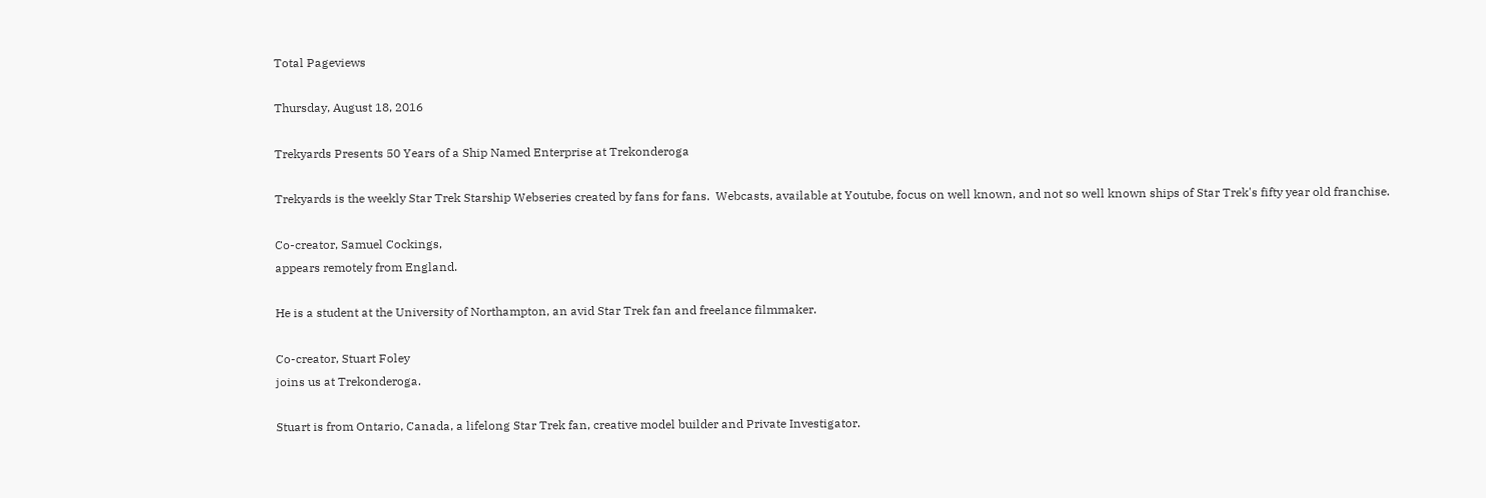Total Pageviews

Thursday, August 18, 2016

Trekyards Presents 50 Years of a Ship Named Enterprise at Trekonderoga

Trekyards is the weekly Star Trek Starship Webseries created by fans for fans.  Webcasts, available at Youtube, focus on well known, and not so well known ships of Star Trek's fifty year old franchise.

Co-creator, Samuel Cockings,
appears remotely from England.

He is a student at the University of Northampton, an avid Star Trek fan and freelance filmmaker.

Co-creator, Stuart Foley
joins us at Trekonderoga.

Stuart is from Ontario, Canada, a lifelong Star Trek fan, creative model builder and Private Investigator.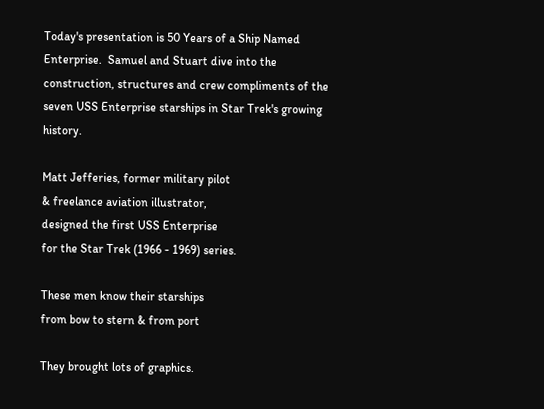Today's presentation is 50 Years of a Ship Named Enterprise.  Samuel and Stuart dive into the construction, structures and crew compliments of the seven USS Enterprise starships in Star Trek's growing history.

Matt Jefferies, former military pilot
& freelance aviation illustrator,
designed the first USS Enterprise
for the Star Trek (1966 - 1969) series.

These men know their starships
from bow to stern & from port

They brought lots of graphics.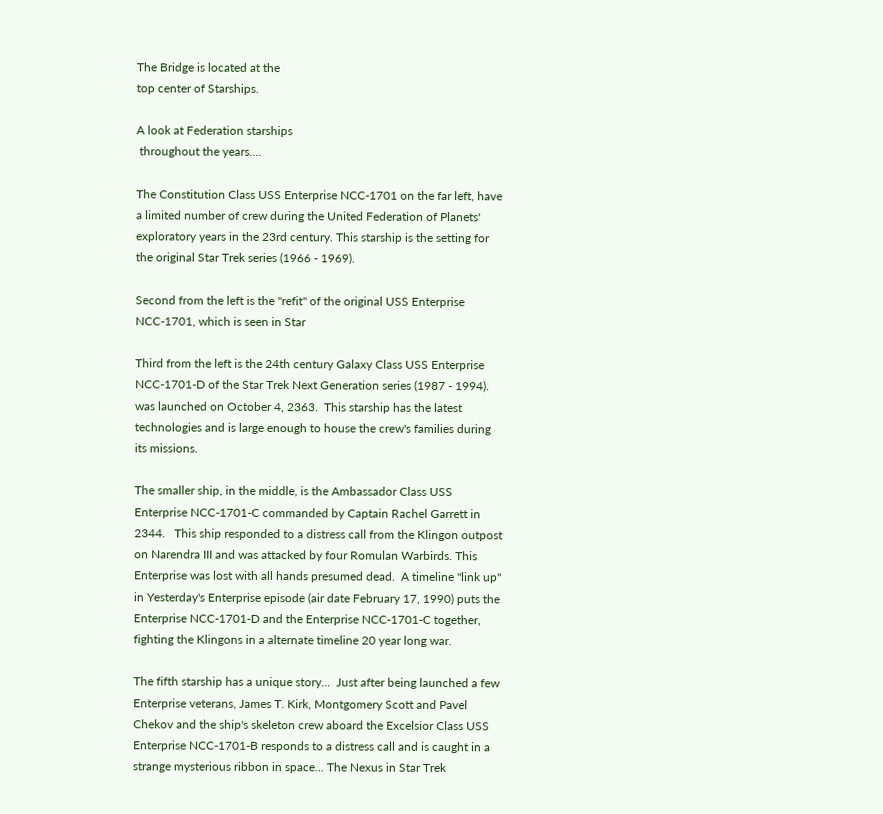The Bridge is located at the
top center of Starships.

A look at Federation starships
 throughout the years....

The Constitution Class USS Enterprise NCC-1701 on the far left, have a limited number of crew during the United Federation of Planets' exploratory years in the 23rd century. This starship is the setting for the original Star Trek series (1966 - 1969).

Second from the left is the "refit" of the original USS Enterprise NCC-1701, which is seen in Star

Third from the left is the 24th century Galaxy Class USS Enterprise NCC-1701-D of the Star Trek Next Generation series (1987 - 1994). was launched on October 4, 2363.  This starship has the latest technologies and is large enough to house the crew's families during its missions.

The smaller ship, in the middle, is the Ambassador Class USS Enterprise NCC-1701-C commanded by Captain Rachel Garrett in 2344.   This ship responded to a distress call from the Klingon outpost on Narendra III and was attacked by four Romulan Warbirds. This Enterprise was lost with all hands presumed dead.  A timeline "link up" in Yesterday's Enterprise episode (air date February 17, 1990) puts the Enterprise NCC-1701-D and the Enterprise NCC-1701-C together, fighting the Klingons in a alternate timeline 20 year long war.

The fifth starship has a unique story...  Just after being launched a few Enterprise veterans, James T. Kirk, Montgomery Scott and Pavel Chekov and the ship's skeleton crew aboard the Excelsior Class USS Enterprise NCC-1701-B responds to a distress call and is caught in a strange mysterious ribbon in space... The Nexus in Star Trek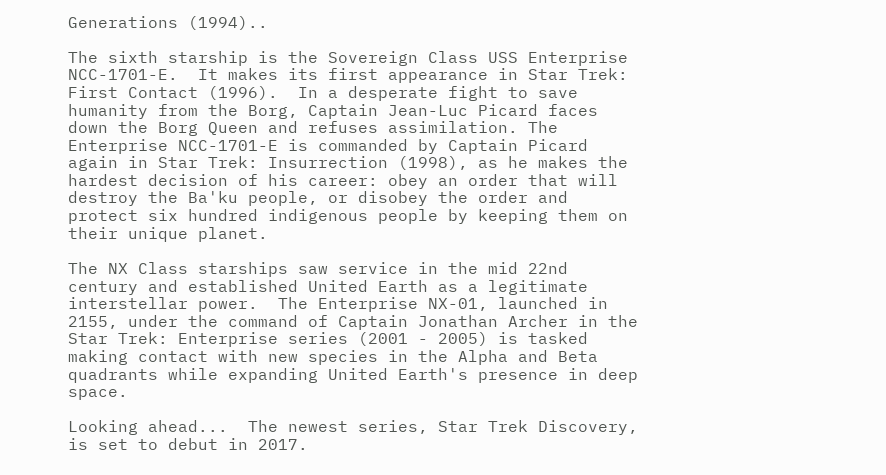Generations (1994)..

The sixth starship is the Sovereign Class USS Enterprise NCC-1701-E.  It makes its first appearance in Star Trek: First Contact (1996).  In a desperate fight to save humanity from the Borg, Captain Jean-Luc Picard faces down the Borg Queen and refuses assimilation. The Enterprise NCC-1701-E is commanded by Captain Picard again in Star Trek: Insurrection (1998), as he makes the hardest decision of his career: obey an order that will destroy the Ba'ku people, or disobey the order and protect six hundred indigenous people by keeping them on their unique planet.

The NX Class starships saw service in the mid 22nd century and established United Earth as a legitimate interstellar power.  The Enterprise NX-01, launched in 2155, under the command of Captain Jonathan Archer in the Star Trek: Enterprise series (2001 - 2005) is tasked making contact with new species in the Alpha and Beta quadrants while expanding United Earth's presence in deep space.

Looking ahead...  The newest series, Star Trek Discovery, is set to debut in 2017.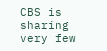CBS is sharing very few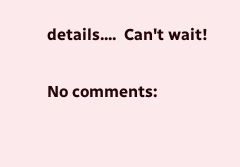details....  Can't wait!

No comments: